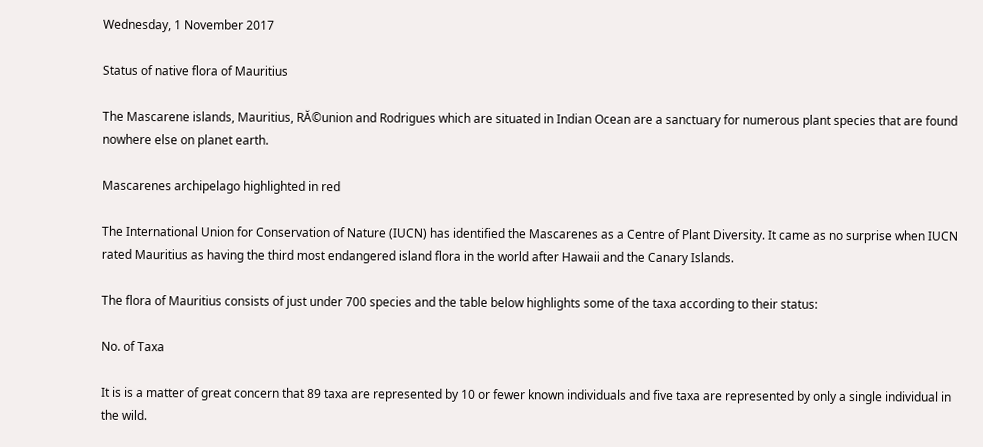Wednesday, 1 November 2017

Status of native flora of Mauritius

The Mascarene islands, Mauritius, RĂ©union and Rodrigues which are situated in Indian Ocean are a sanctuary for numerous plant species that are found nowhere else on planet earth.

Mascarenes archipelago highlighted in red

The International Union for Conservation of Nature (IUCN) has identified the Mascarenes as a Centre of Plant Diversity. It came as no surprise when IUCN rated Mauritius as having the third most endangered island flora in the world after Hawaii and the Canary Islands.

The flora of Mauritius consists of just under 700 species and the table below highlights some of the taxa according to their status:

No. of Taxa

It is is a matter of great concern that 89 taxa are represented by 10 or fewer known individuals and five taxa are represented by only a single individual in the wild.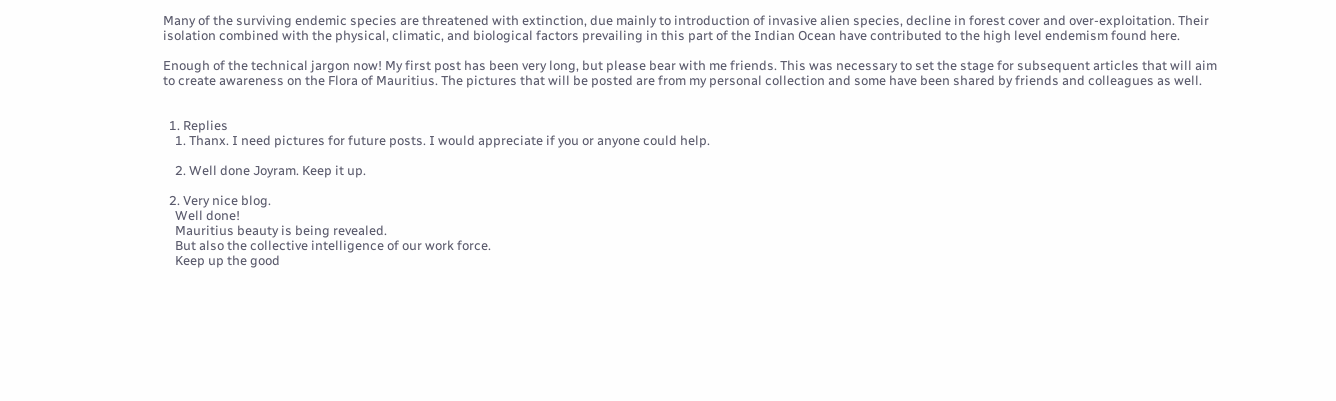Many of the surviving endemic species are threatened with extinction, due mainly to introduction of invasive alien species, decline in forest cover and over-exploitation. Their isolation combined with the physical, climatic, and biological factors prevailing in this part of the Indian Ocean have contributed to the high level endemism found here.

Enough of the technical jargon now! My first post has been very long, but please bear with me friends. This was necessary to set the stage for subsequent articles that will aim to create awareness on the Flora of Mauritius. The pictures that will be posted are from my personal collection and some have been shared by friends and colleagues as well.


  1. Replies
    1. Thanx. I need pictures for future posts. I would appreciate if you or anyone could help.

    2. Well done Joyram. Keep it up.

  2. Very nice blog.
    Well done!
    Mauritius beauty is being revealed.
    But also the collective intelligence of our work force.
    Keep up the good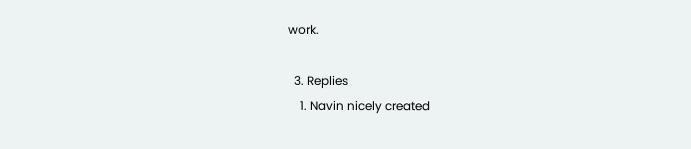work.

  3. Replies
    1. Navin nicely created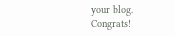your blog. Congrats!